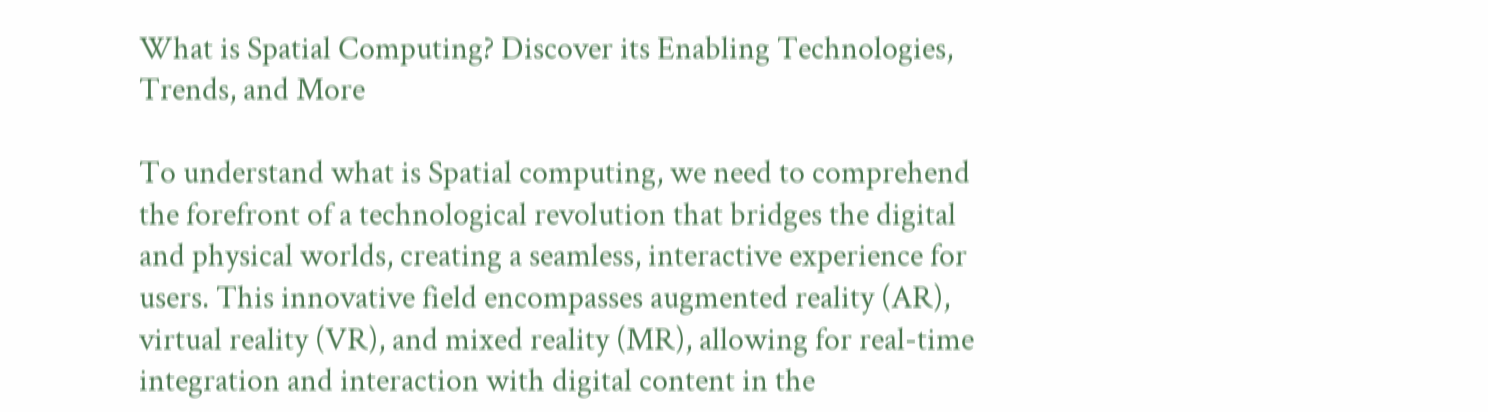What is Spatial Computing? Discover its Enabling Technologies, Trends, and More

To understand what is Spatial computing, we need to comprehend the forefront of a technological revolution that bridges the digital and physical worlds, creating a seamless, interactive experience for users. This innovative field encompasses augmented reality (AR), virtual reality (VR), and mixed reality (MR), allowing for real-time integration and interaction with digital content in the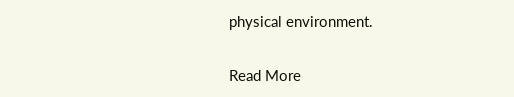physical environment.

Read More